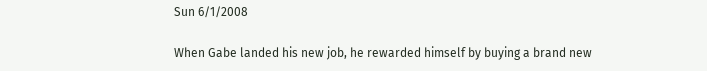Sun 6/1/2008

When Gabe landed his new job, he rewarded himself by buying a brand new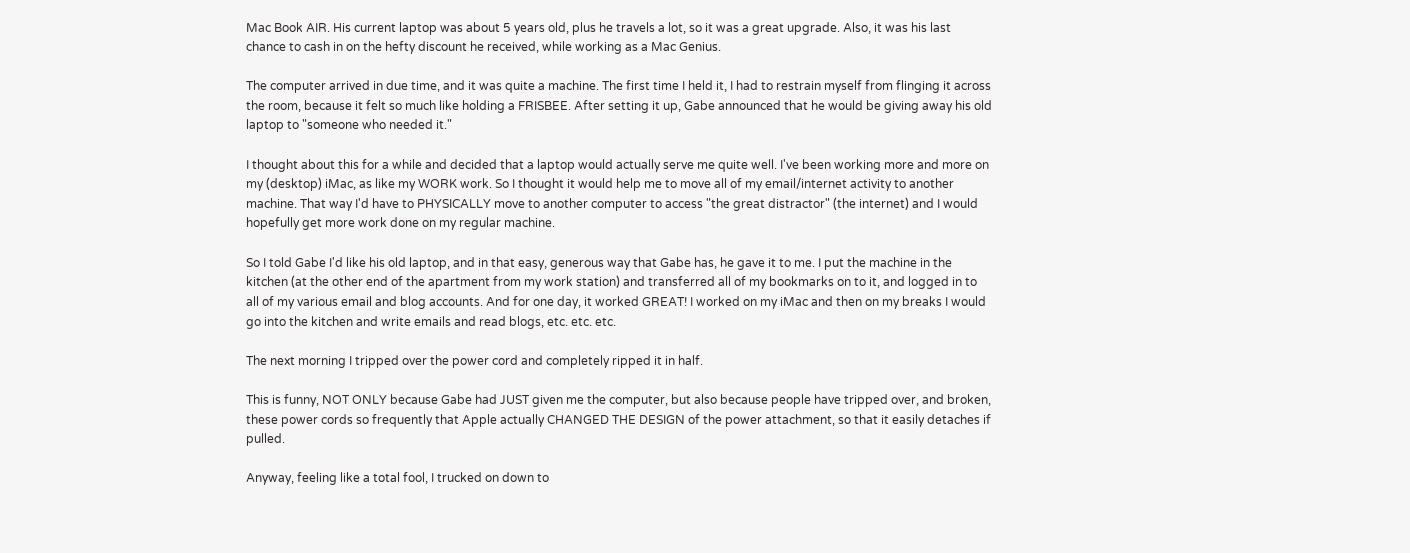Mac Book AIR. His current laptop was about 5 years old, plus he travels a lot, so it was a great upgrade. Also, it was his last chance to cash in on the hefty discount he received, while working as a Mac Genius.

The computer arrived in due time, and it was quite a machine. The first time I held it, I had to restrain myself from flinging it across the room, because it felt so much like holding a FRISBEE. After setting it up, Gabe announced that he would be giving away his old laptop to "someone who needed it."

I thought about this for a while and decided that a laptop would actually serve me quite well. I've been working more and more on my (desktop) iMac, as like my WORK work. So I thought it would help me to move all of my email/internet activity to another machine. That way I'd have to PHYSICALLY move to another computer to access "the great distractor" (the internet) and I would hopefully get more work done on my regular machine.

So I told Gabe I'd like his old laptop, and in that easy, generous way that Gabe has, he gave it to me. I put the machine in the kitchen (at the other end of the apartment from my work station) and transferred all of my bookmarks on to it, and logged in to all of my various email and blog accounts. And for one day, it worked GREAT! I worked on my iMac and then on my breaks I would go into the kitchen and write emails and read blogs, etc. etc. etc.

The next morning I tripped over the power cord and completely ripped it in half.

This is funny, NOT ONLY because Gabe had JUST given me the computer, but also because people have tripped over, and broken, these power cords so frequently that Apple actually CHANGED THE DESIGN of the power attachment, so that it easily detaches if pulled.

Anyway, feeling like a total fool, I trucked on down to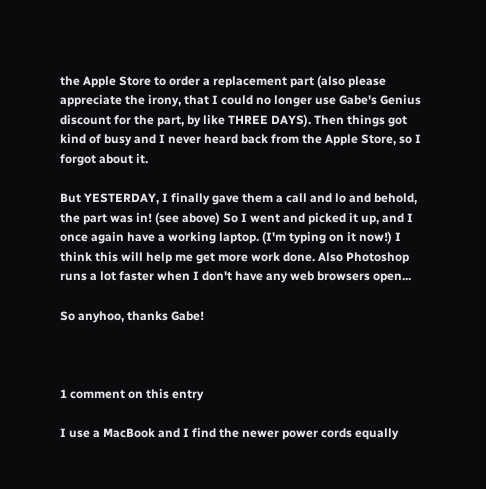the Apple Store to order a replacement part (also please appreciate the irony, that I could no longer use Gabe's Genius discount for the part, by like THREE DAYS). Then things got kind of busy and I never heard back from the Apple Store, so I forgot about it.

But YESTERDAY, I finally gave them a call and lo and behold, the part was in! (see above) So I went and picked it up, and I once again have a working laptop. (I'm typing on it now!) I think this will help me get more work done. Also Photoshop runs a lot faster when I don't have any web browsers open...

So anyhoo, thanks Gabe!



1 comment on this entry

I use a MacBook and I find the newer power cords equally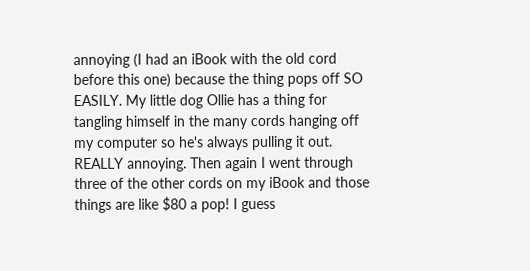annoying (I had an iBook with the old cord before this one) because the thing pops off SO EASILY. My little dog Ollie has a thing for tangling himself in the many cords hanging off my computer so he's always pulling it out. REALLY annoying. Then again I went through three of the other cords on my iBook and those things are like $80 a pop! I guess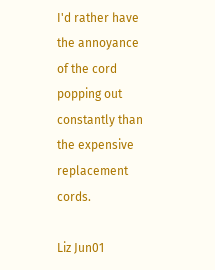I'd rather have the annoyance of the cord popping out constantly than the expensive replacement cords.

Liz Jun01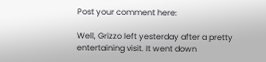Post your comment here:

Well, Grizzo left yesterday after a pretty entertaining visit. It went down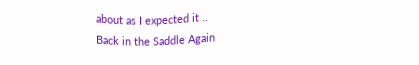about as I expected it ..
Back in the Saddle Again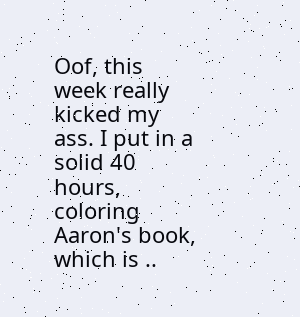Oof, this week really kicked my ass. I put in a solid 40 hours, coloring Aaron's book, which is ..